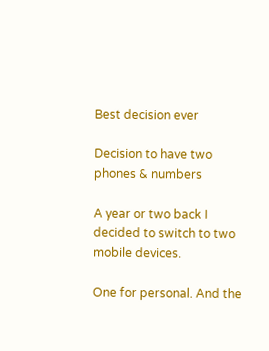Best decision ever

Decision to have two phones & numbers

A year or two back I decided to switch to two mobile devices.

One for personal. And the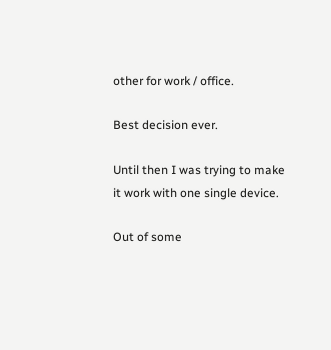other for work / office.

Best decision ever.

Until then I was trying to make it work with one single device.

Out of some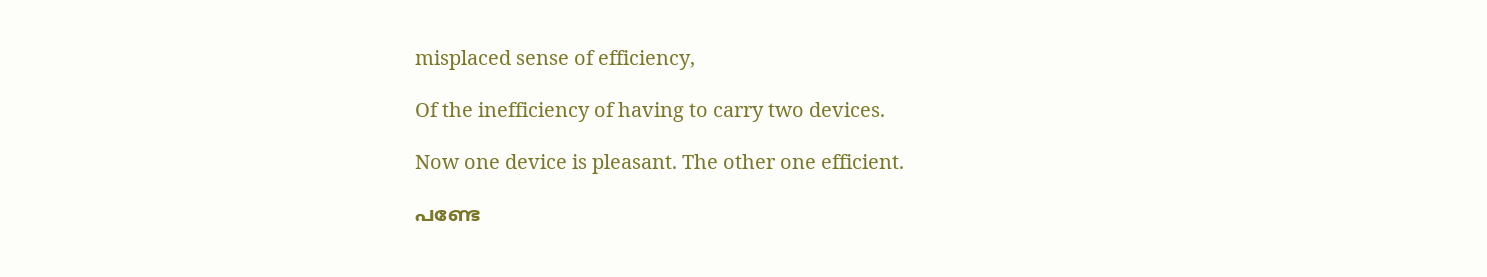misplaced sense of efficiency,

Of the inefficiency of having to carry two devices.

Now one device is pleasant. The other one efficient.

പണ്ടേ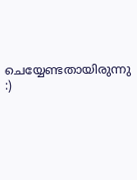ചെയ്യേണ്ടതായിരുന്നു :)